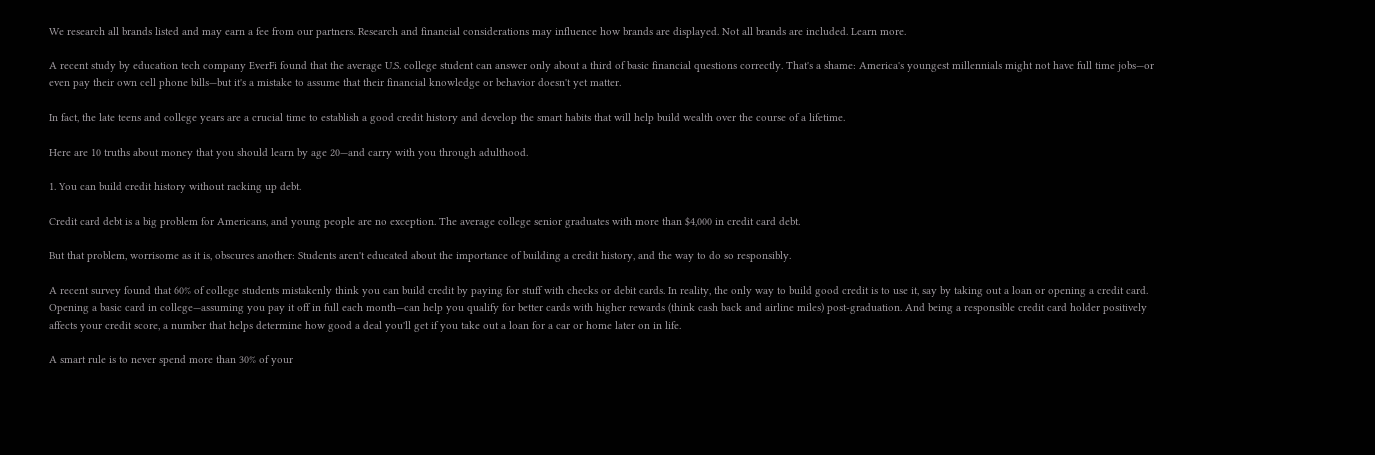We research all brands listed and may earn a fee from our partners. Research and financial considerations may influence how brands are displayed. Not all brands are included. Learn more.

A recent study by education tech company EverFi found that the average U.S. college student can answer only about a third of basic financial questions correctly. That's a shame: America's youngest millennials might not have full time jobs—or even pay their own cell phone bills—but it's a mistake to assume that their financial knowledge or behavior doesn't yet matter.

In fact, the late teens and college years are a crucial time to establish a good credit history and develop the smart habits that will help build wealth over the course of a lifetime.

Here are 10 truths about money that you should learn by age 20—and carry with you through adulthood.

1. You can build credit history without racking up debt.

Credit card debt is a big problem for Americans, and young people are no exception. The average college senior graduates with more than $4,000 in credit card debt.

But that problem, worrisome as it is, obscures another: Students aren't educated about the importance of building a credit history, and the way to do so responsibly.

A recent survey found that 60% of college students mistakenly think you can build credit by paying for stuff with checks or debit cards. In reality, the only way to build good credit is to use it, say by taking out a loan or opening a credit card. Opening a basic card in college—assuming you pay it off in full each month—can help you qualify for better cards with higher rewards (think cash back and airline miles) post-graduation. And being a responsible credit card holder positively affects your credit score, a number that helps determine how good a deal you'll get if you take out a loan for a car or home later on in life.

A smart rule is to never spend more than 30% of your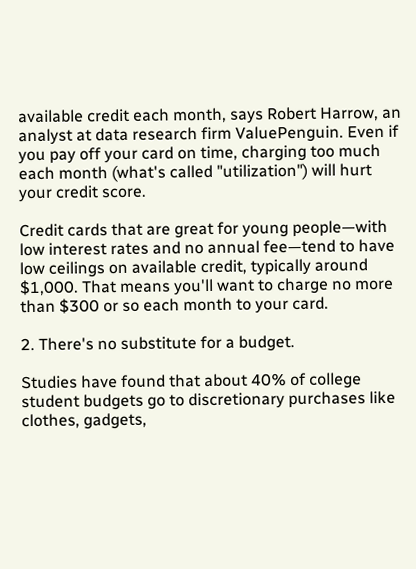available credit each month, says Robert Harrow, an analyst at data research firm ValuePenguin. Even if you pay off your card on time, charging too much each month (what's called "utilization") will hurt your credit score.

Credit cards that are great for young people—with low interest rates and no annual fee—tend to have low ceilings on available credit, typically around $1,000. That means you'll want to charge no more than $300 or so each month to your card.

2. There's no substitute for a budget.

Studies have found that about 40% of college student budgets go to discretionary purchases like clothes, gadgets,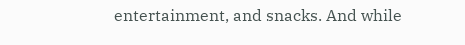entertainment, and snacks. And while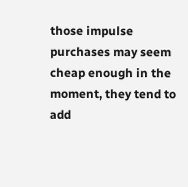those impulse purchases may seem cheap enough in the moment, they tend to add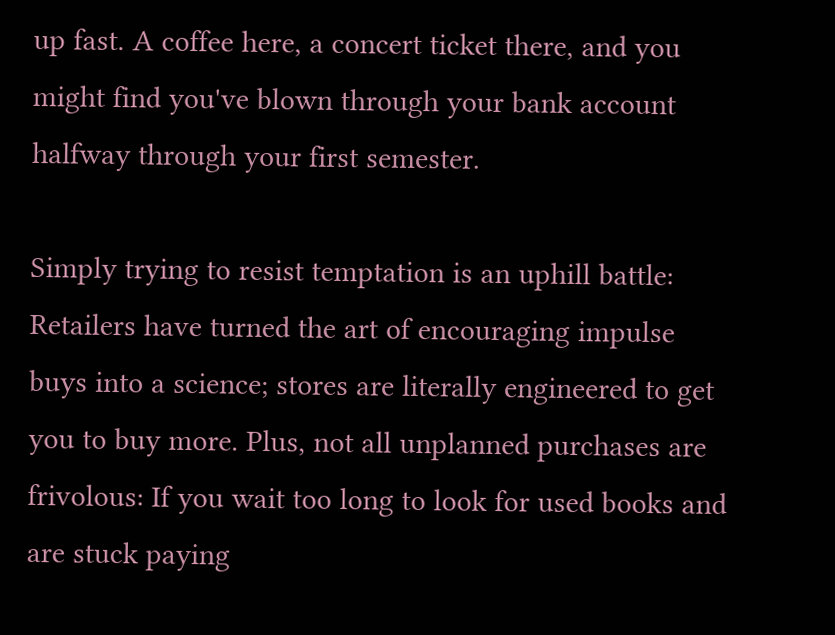up fast. A coffee here, a concert ticket there, and you might find you've blown through your bank account halfway through your first semester.

Simply trying to resist temptation is an uphill battle: Retailers have turned the art of encouraging impulse buys into a science; stores are literally engineered to get you to buy more. Plus, not all unplanned purchases are frivolous: If you wait too long to look for used books and are stuck paying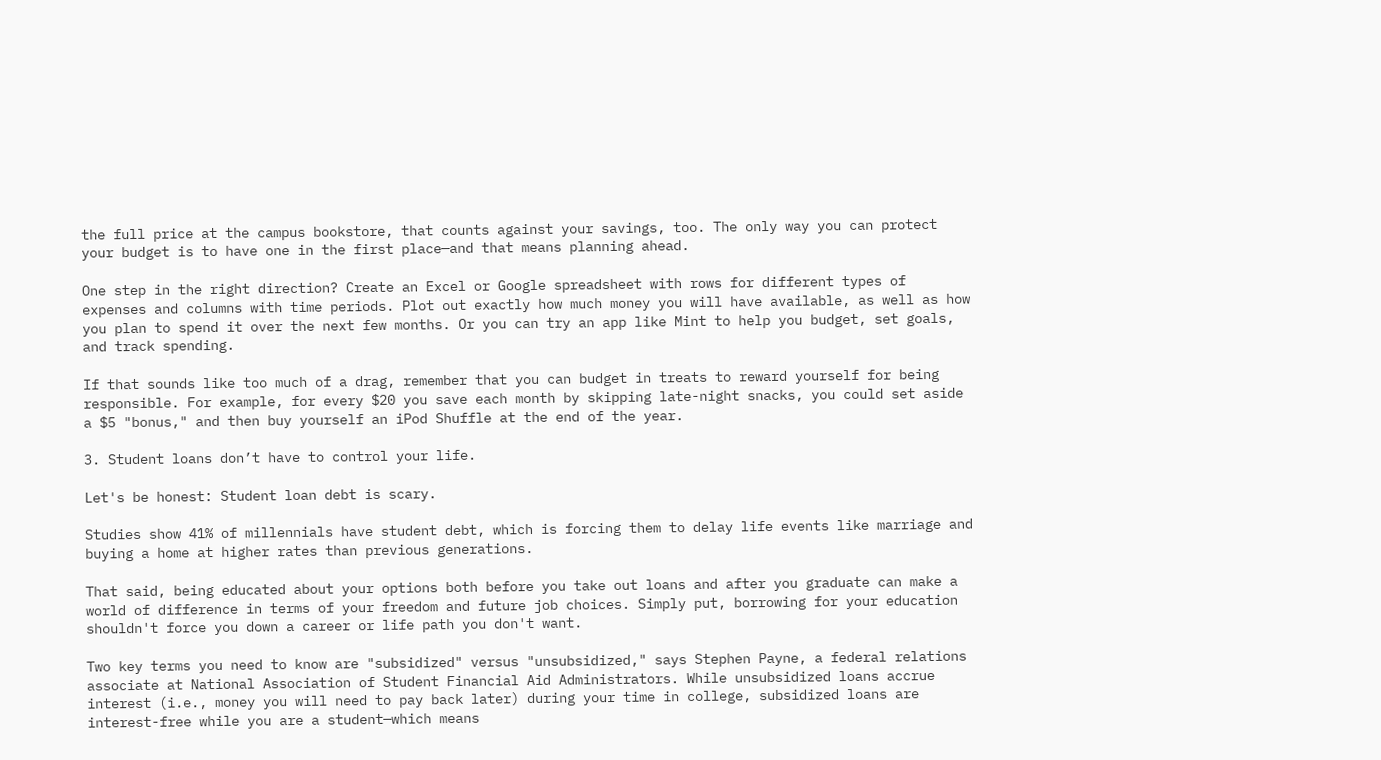the full price at the campus bookstore, that counts against your savings, too. The only way you can protect your budget is to have one in the first place—and that means planning ahead.

One step in the right direction? Create an Excel or Google spreadsheet with rows for different types of expenses and columns with time periods. Plot out exactly how much money you will have available, as well as how you plan to spend it over the next few months. Or you can try an app like Mint to help you budget, set goals, and track spending.

If that sounds like too much of a drag, remember that you can budget in treats to reward yourself for being responsible. For example, for every $20 you save each month by skipping late-night snacks, you could set aside a $5 "bonus," and then buy yourself an iPod Shuffle at the end of the year.

3. Student loans don’t have to control your life.

Let's be honest: Student loan debt is scary.

Studies show 41% of millennials have student debt, which is forcing them to delay life events like marriage and buying a home at higher rates than previous generations.

That said, being educated about your options both before you take out loans and after you graduate can make a world of difference in terms of your freedom and future job choices. Simply put, borrowing for your education shouldn't force you down a career or life path you don't want.

Two key terms you need to know are "subsidized" versus "unsubsidized," says Stephen Payne, a federal relations associate at National Association of Student Financial Aid Administrators. While unsubsidized loans accrue interest (i.e., money you will need to pay back later) during your time in college, subsidized loans are interest-free while you are a student—which means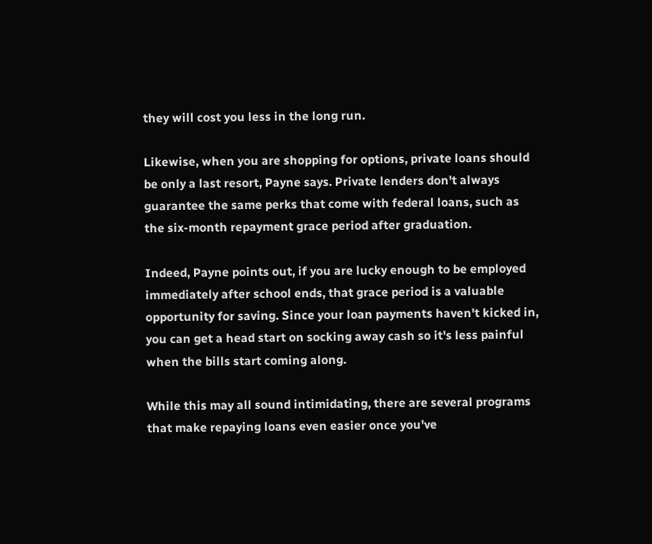they will cost you less in the long run.

Likewise, when you are shopping for options, private loans should be only a last resort, Payne says. Private lenders don't always guarantee the same perks that come with federal loans, such as the six-month repayment grace period after graduation.

Indeed, Payne points out, if you are lucky enough to be employed immediately after school ends, that grace period is a valuable opportunity for saving. Since your loan payments haven't kicked in, you can get a head start on socking away cash so it's less painful when the bills start coming along.

While this may all sound intimidating, there are several programs that make repaying loans even easier once you've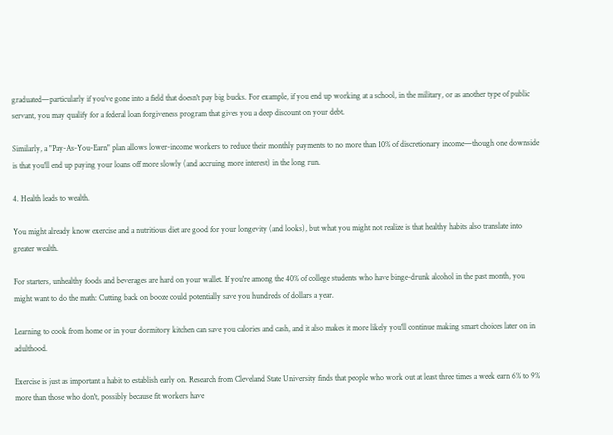graduated—particularly if you've gone into a field that doesn't pay big bucks. For example, if you end up working at a school, in the military, or as another type of public servant, you may qualify for a federal loan forgiveness program that gives you a deep discount on your debt.

Similarly, a "Pay-As-You-Earn" plan allows lower-income workers to reduce their monthly payments to no more than 10% of discretionary income—though one downside is that you'll end up paying your loans off more slowly (and accruing more interest) in the long run.

4. Health leads to wealth.

You might already know exercise and a nutritious diet are good for your longevity (and looks), but what you might not realize is that healthy habits also translate into greater wealth.

For starters, unhealthy foods and beverages are hard on your wallet. If you're among the 40% of college students who have binge-drunk alcohol in the past month, you might want to do the math: Cutting back on booze could potentially save you hundreds of dollars a year.

Learning to cook from home or in your dormitory kitchen can save you calories and cash, and it also makes it more likely you'll continue making smart choices later on in adulthood.

Exercise is just as important a habit to establish early on. Research from Cleveland State University finds that people who work out at least three times a week earn 6% to 9% more than those who don't, possibly because fit workers have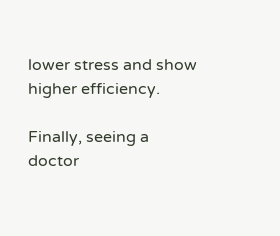lower stress and show higher efficiency.

Finally, seeing a doctor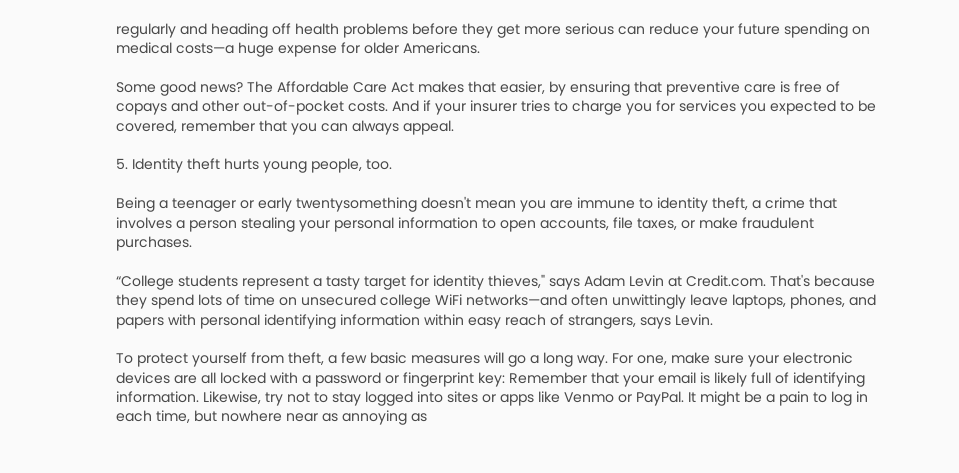regularly and heading off health problems before they get more serious can reduce your future spending on medical costs—a huge expense for older Americans.

Some good news? The Affordable Care Act makes that easier, by ensuring that preventive care is free of copays and other out-of-pocket costs. And if your insurer tries to charge you for services you expected to be covered, remember that you can always appeal.

5. Identity theft hurts young people, too.

Being a teenager or early twentysomething doesn't mean you are immune to identity theft, a crime that involves a person stealing your personal information to open accounts, file taxes, or make fraudulent purchases.

“College students represent a tasty target for identity thieves," says Adam Levin at Credit.com. That's because they spend lots of time on unsecured college WiFi networks—and often unwittingly leave laptops, phones, and papers with personal identifying information within easy reach of strangers, says Levin.

To protect yourself from theft, a few basic measures will go a long way. For one, make sure your electronic devices are all locked with a password or fingerprint key: Remember that your email is likely full of identifying information. Likewise, try not to stay logged into sites or apps like Venmo or PayPal. It might be a pain to log in each time, but nowhere near as annoying as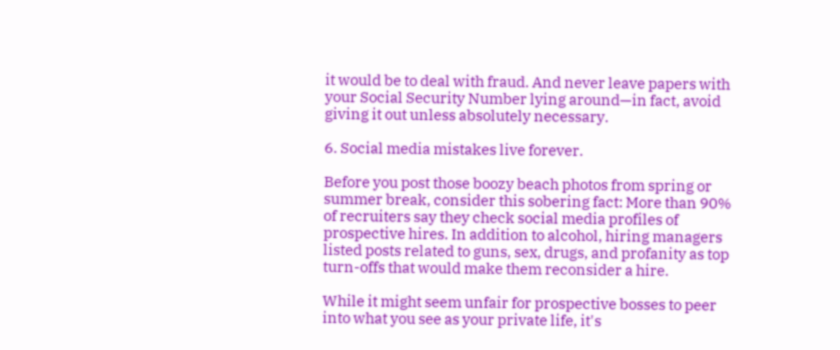it would be to deal with fraud. And never leave papers with your Social Security Number lying around—in fact, avoid giving it out unless absolutely necessary.

6. Social media mistakes live forever.

Before you post those boozy beach photos from spring or summer break, consider this sobering fact: More than 90% of recruiters say they check social media profiles of prospective hires. In addition to alcohol, hiring managers listed posts related to guns, sex, drugs, and profanity as top turn-offs that would make them reconsider a hire.

While it might seem unfair for prospective bosses to peer into what you see as your private life, it's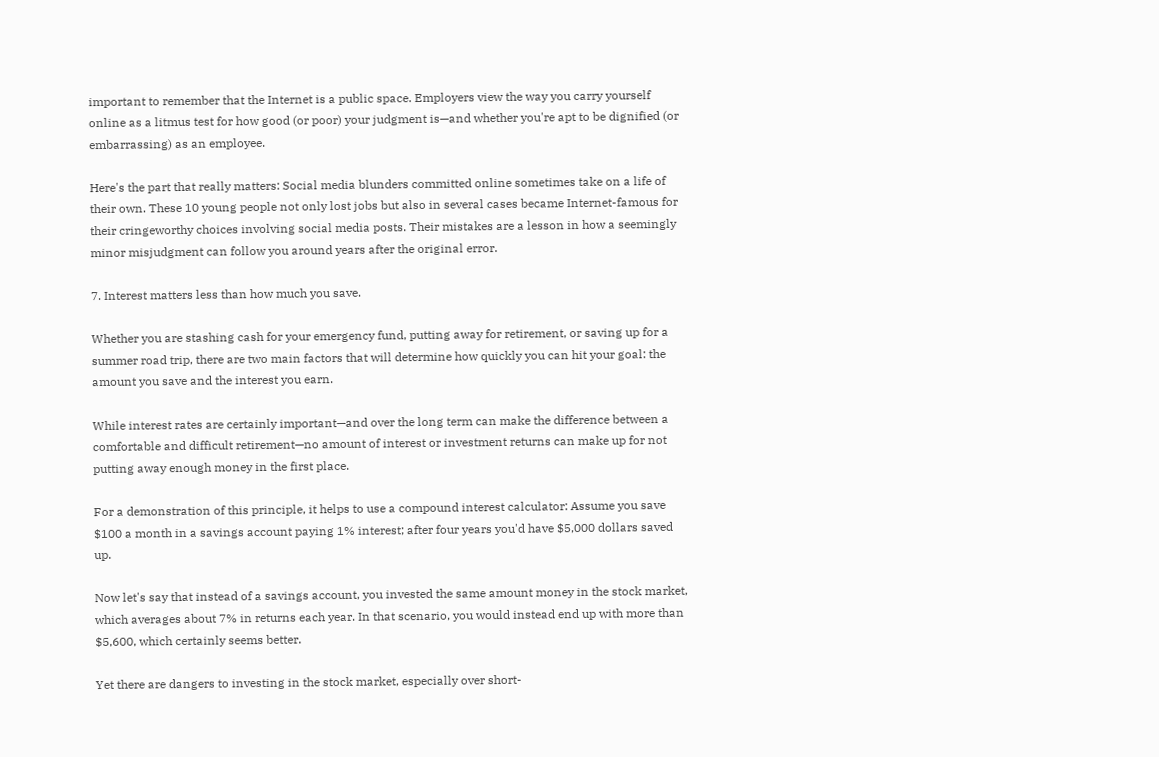important to remember that the Internet is a public space. Employers view the way you carry yourself online as a litmus test for how good (or poor) your judgment is—and whether you're apt to be dignified (or embarrassing) as an employee.

Here's the part that really matters: Social media blunders committed online sometimes take on a life of their own. These 10 young people not only lost jobs but also in several cases became Internet-famous for their cringeworthy choices involving social media posts. Their mistakes are a lesson in how a seemingly minor misjudgment can follow you around years after the original error.

7. Interest matters less than how much you save.

Whether you are stashing cash for your emergency fund, putting away for retirement, or saving up for a summer road trip, there are two main factors that will determine how quickly you can hit your goal: the amount you save and the interest you earn.

While interest rates are certainly important—and over the long term can make the difference between a comfortable and difficult retirement—no amount of interest or investment returns can make up for not putting away enough money in the first place.

For a demonstration of this principle, it helps to use a compound interest calculator: Assume you save $100 a month in a savings account paying 1% interest; after four years you'd have $5,000 dollars saved up.

Now let's say that instead of a savings account, you invested the same amount money in the stock market, which averages about 7% in returns each year. In that scenario, you would instead end up with more than $5,600, which certainly seems better.

Yet there are dangers to investing in the stock market, especially over short-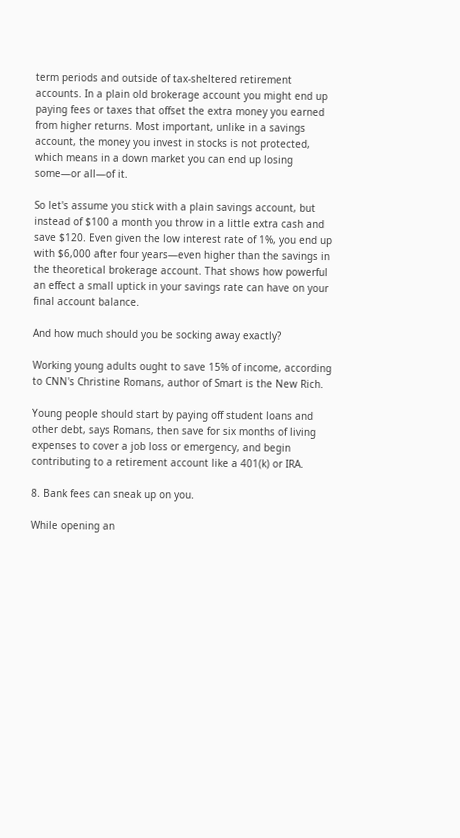term periods and outside of tax-sheltered retirement accounts. In a plain old brokerage account you might end up paying fees or taxes that offset the extra money you earned from higher returns. Most important, unlike in a savings account, the money you invest in stocks is not protected, which means in a down market you can end up losing some—or all—of it.

So let's assume you stick with a plain savings account, but instead of $100 a month you throw in a little extra cash and save $120. Even given the low interest rate of 1%, you end up with $6,000 after four years—even higher than the savings in the theoretical brokerage account. That shows how powerful an effect a small uptick in your savings rate can have on your final account balance.

And how much should you be socking away exactly?

Working young adults ought to save 15% of income, according to CNN's Christine Romans, author of Smart is the New Rich.

Young people should start by paying off student loans and other debt, says Romans, then save for six months of living expenses to cover a job loss or emergency, and begin contributing to a retirement account like a 401(k) or IRA.

8. Bank fees can sneak up on you.

While opening an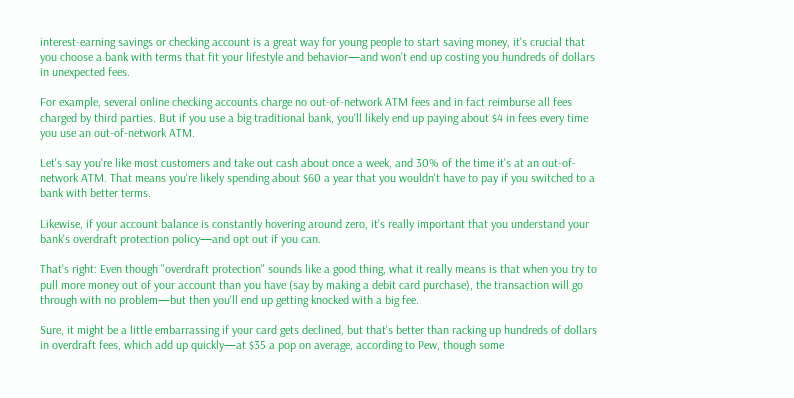interest-earning savings or checking account is a great way for young people to start saving money, it's crucial that you choose a bank with terms that fit your lifestyle and behavior—and won't end up costing you hundreds of dollars in unexpected fees.

For example, several online checking accounts charge no out-of-network ATM fees and in fact reimburse all fees charged by third parties. But if you use a big traditional bank, you'll likely end up paying about $4 in fees every time you use an out-of-network ATM.

Let's say you're like most customers and take out cash about once a week, and 30% of the time it's at an out-of-network ATM. That means you're likely spending about $60 a year that you wouldn't have to pay if you switched to a bank with better terms.

Likewise, if your account balance is constantly hovering around zero, it's really important that you understand your bank's overdraft protection policy—and opt out if you can.

That's right: Even though "overdraft protection" sounds like a good thing, what it really means is that when you try to pull more money out of your account than you have (say by making a debit card purchase), the transaction will go through with no problem—but then you'll end up getting knocked with a big fee.

Sure, it might be a little embarrassing if your card gets declined, but that's better than racking up hundreds of dollars in overdraft fees, which add up quickly—at $35 a pop on average, according to Pew, though some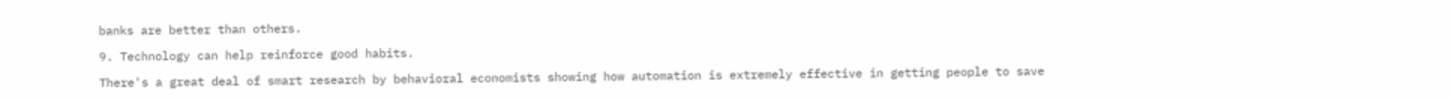banks are better than others.

9. Technology can help reinforce good habits.

There's a great deal of smart research by behavioral economists showing how automation is extremely effective in getting people to save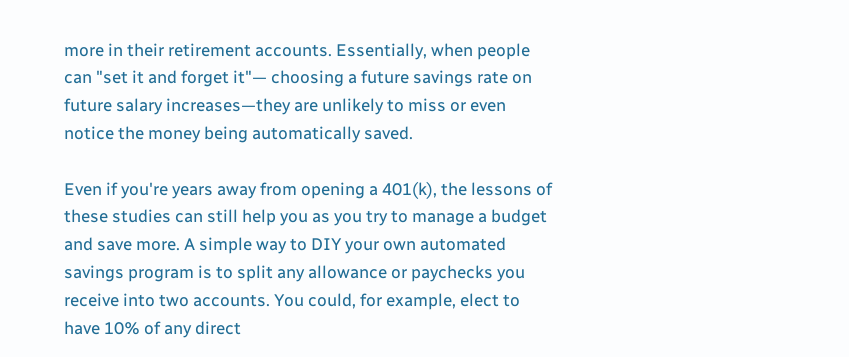more in their retirement accounts. Essentially, when people can "set it and forget it"— choosing a future savings rate on future salary increases—they are unlikely to miss or even notice the money being automatically saved.

Even if you're years away from opening a 401(k), the lessons of these studies can still help you as you try to manage a budget and save more. A simple way to DIY your own automated savings program is to split any allowance or paychecks you receive into two accounts. You could, for example, elect to have 10% of any direct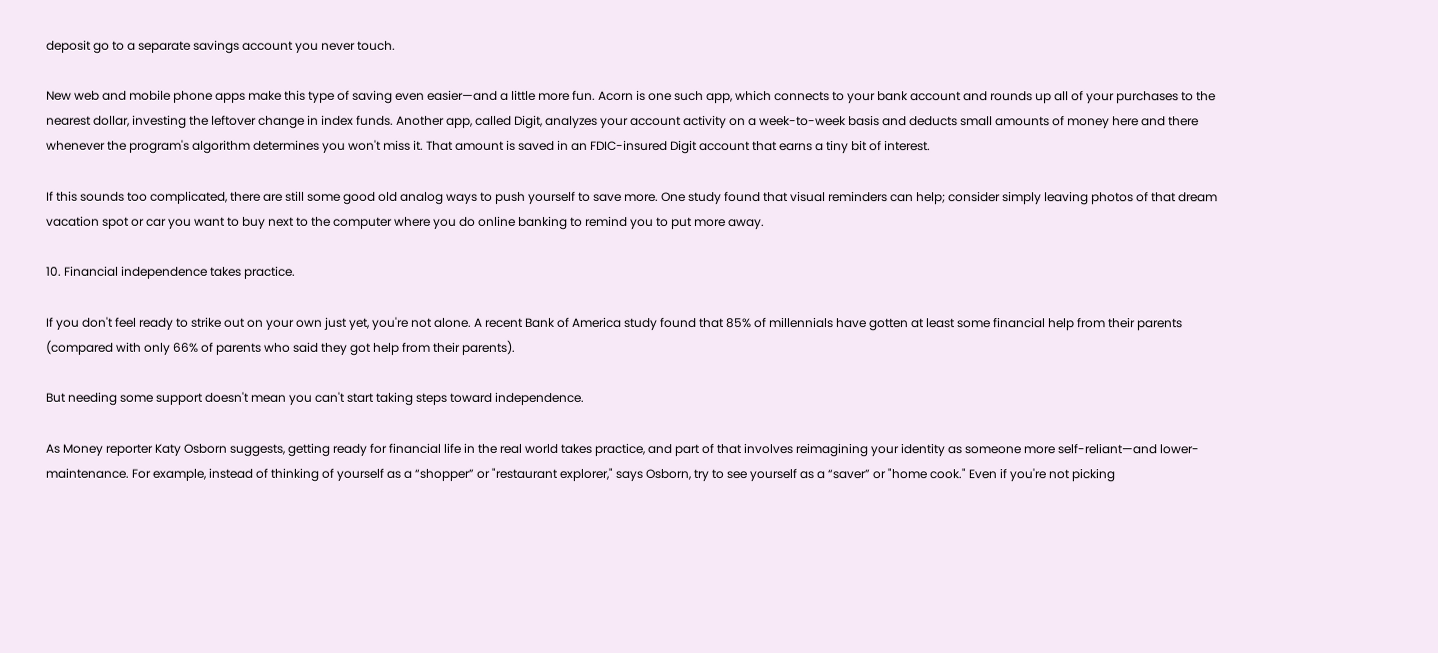deposit go to a separate savings account you never touch.

New web and mobile phone apps make this type of saving even easier—and a little more fun. Acorn is one such app, which connects to your bank account and rounds up all of your purchases to the nearest dollar, investing the leftover change in index funds. Another app, called Digit, analyzes your account activity on a week-to-week basis and deducts small amounts of money here and there whenever the program's algorithm determines you won't miss it. That amount is saved in an FDIC-insured Digit account that earns a tiny bit of interest.

If this sounds too complicated, there are still some good old analog ways to push yourself to save more. One study found that visual reminders can help; consider simply leaving photos of that dream vacation spot or car you want to buy next to the computer where you do online banking to remind you to put more away.

10. Financial independence takes practice.

If you don't feel ready to strike out on your own just yet, you're not alone. A recent Bank of America study found that 85% of millennials have gotten at least some financial help from their parents (compared with only 66% of parents who said they got help from their parents).

But needing some support doesn't mean you can't start taking steps toward independence.

As Money reporter Katy Osborn suggests, getting ready for financial life in the real world takes practice, and part of that involves reimagining your identity as someone more self-reliant—and lower-maintenance. For example, instead of thinking of yourself as a “shopper” or "restaurant explorer," says Osborn, try to see yourself as a “saver” or "home cook." Even if you're not picking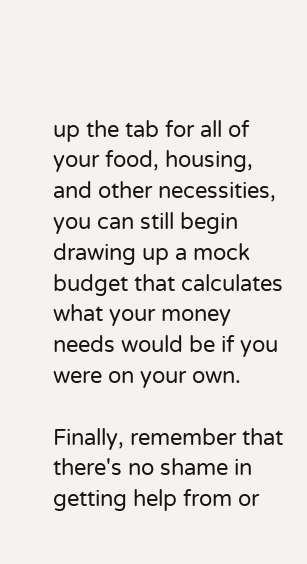up the tab for all of your food, housing, and other necessities, you can still begin drawing up a mock budget that calculates what your money needs would be if you were on your own.

Finally, remember that there's no shame in getting help from or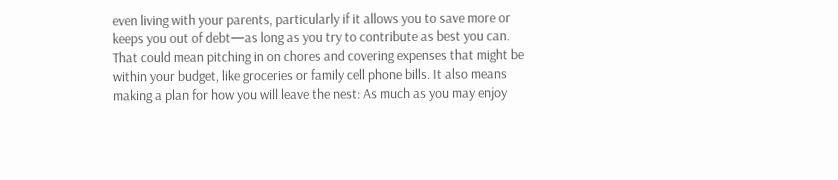even living with your parents, particularly if it allows you to save more or keeps you out of debt—as long as you try to contribute as best you can. That could mean pitching in on chores and covering expenses that might be within your budget, like groceries or family cell phone bills. It also means making a plan for how you will leave the nest: As much as you may enjoy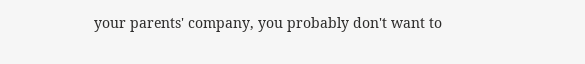your parents' company, you probably don't want to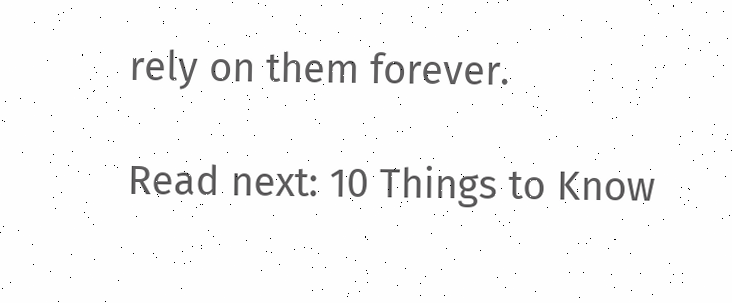rely on them forever.

Read next: 10 Things to Know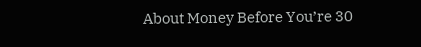About Money Before You’re 30